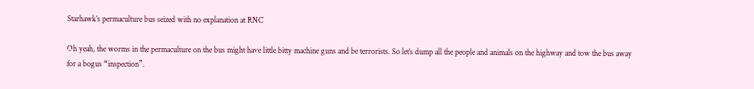Starhawk’s permaculture bus seized with no explanation at RNC

Oh yeah, the worms in the permaculture on the bus might have little bitty machine guns and be terrorists. So let’s dump all the people and animals on the highway and tow the bus away for a bogus “inspection”.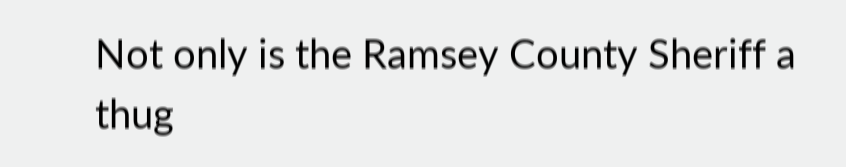Not only is the Ramsey County Sheriff a thug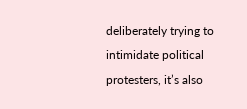deliberately trying to intimidate political protesters, it’s also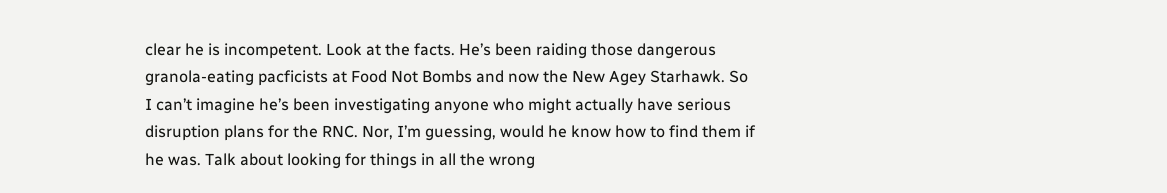clear he is incompetent. Look at the facts. He’s been raiding those dangerous granola-eating pacficists at Food Not Bombs and now the New Agey Starhawk. So I can’t imagine he’s been investigating anyone who might actually have serious disruption plans for the RNC. Nor, I’m guessing, would he know how to find them if he was. Talk about looking for things in all the wrong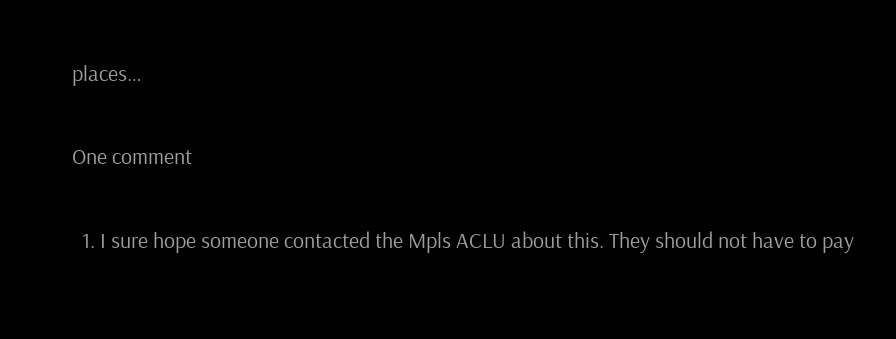places…

One comment

  1. I sure hope someone contacted the Mpls ACLU about this. They should not have to pay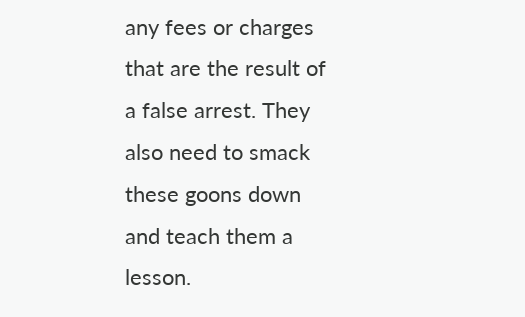any fees or charges that are the result of a false arrest. They also need to smack these goons down and teach them a lesson.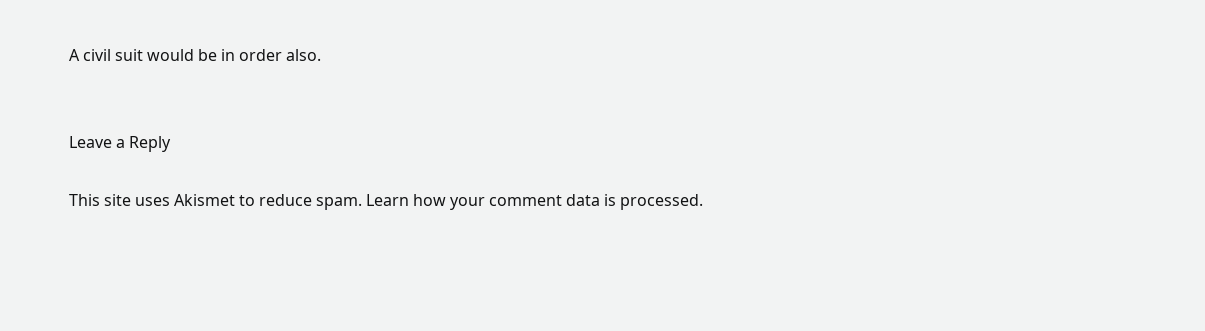A civil suit would be in order also.


Leave a Reply

This site uses Akismet to reduce spam. Learn how your comment data is processed.